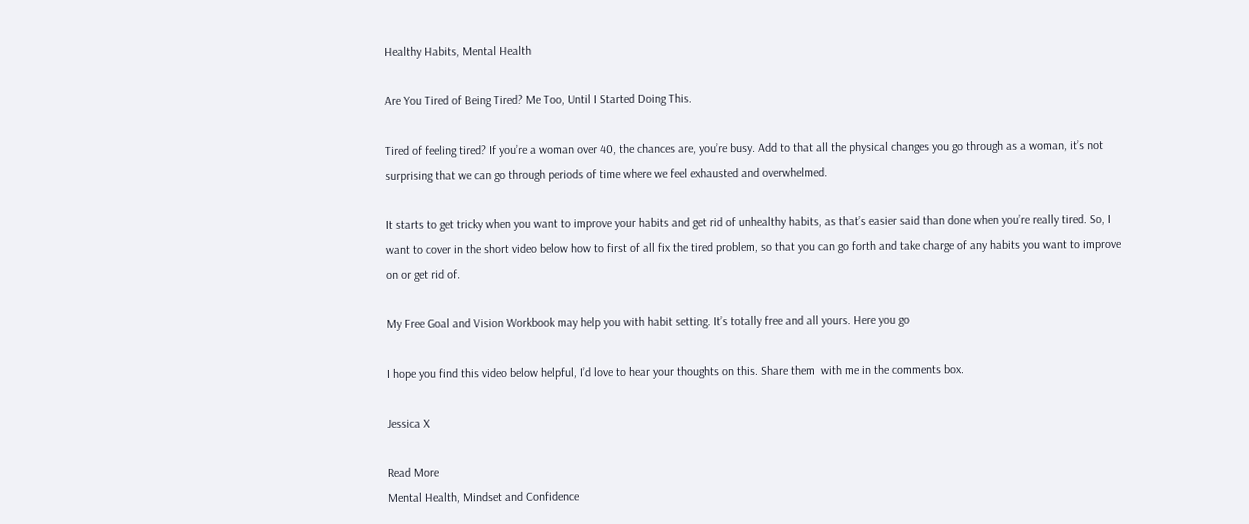Healthy Habits, Mental Health

Are You Tired of Being Tired? Me Too, Until I Started Doing This.

Tired of feeling tired? If you’re a woman over 40, the chances are, you’re busy. Add to that all the physical changes you go through as a woman, it’s not surprising that we can go through periods of time where we feel exhausted and overwhelmed.

It starts to get tricky when you want to improve your habits and get rid of unhealthy habits, as that’s easier said than done when you’re really tired. So, I want to cover in the short video below how to first of all fix the tired problem, so that you can go forth and take charge of any habits you want to improve on or get rid of.

My Free Goal and Vision Workbook may help you with habit setting. It’s totally free and all yours. Here you go

I hope you find this video below helpful, I’d love to hear your thoughts on this. Share them  with me in the comments box.

Jessica X

Read More
Mental Health, Mindset and Confidence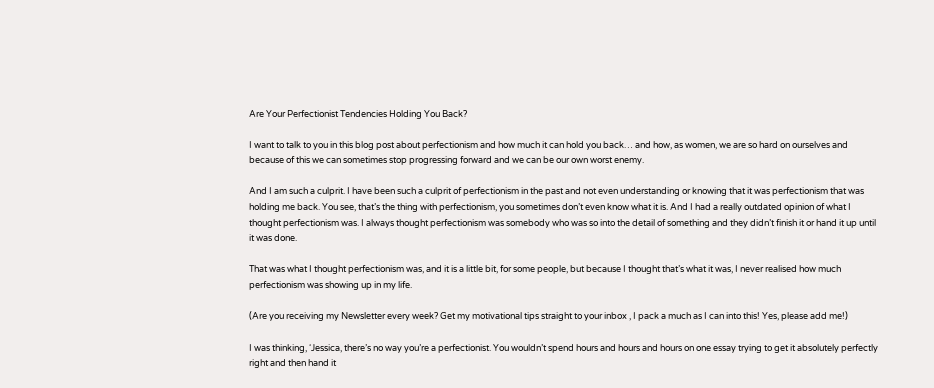Are Your Perfectionist Tendencies Holding You Back?

I want to talk to you in this blog post about perfectionism and how much it can hold you back… and how, as women, we are so hard on ourselves and because of this we can sometimes stop progressing forward and we can be our own worst enemy.

And I am such a culprit. I have been such a culprit of perfectionism in the past and not even understanding or knowing that it was perfectionism that was holding me back. You see, that’s the thing with perfectionism, you sometimes don’t even know what it is. And I had a really outdated opinion of what I thought perfectionism was. I always thought perfectionism was somebody who was so into the detail of something and they didn’t finish it or hand it up until it was done.

That was what I thought perfectionism was, and it is a little bit, for some people, but because I thought that’s what it was, I never realised how much perfectionism was showing up in my life.

(Are you receiving my Newsletter every week? Get my motivational tips straight to your inbox , I pack a much as I can into this! Yes, please add me!)

I was thinking, ‘Jessica, there’s no way you’re a perfectionist. You wouldn’t spend hours and hours and hours on one essay trying to get it absolutely perfectly right and then hand it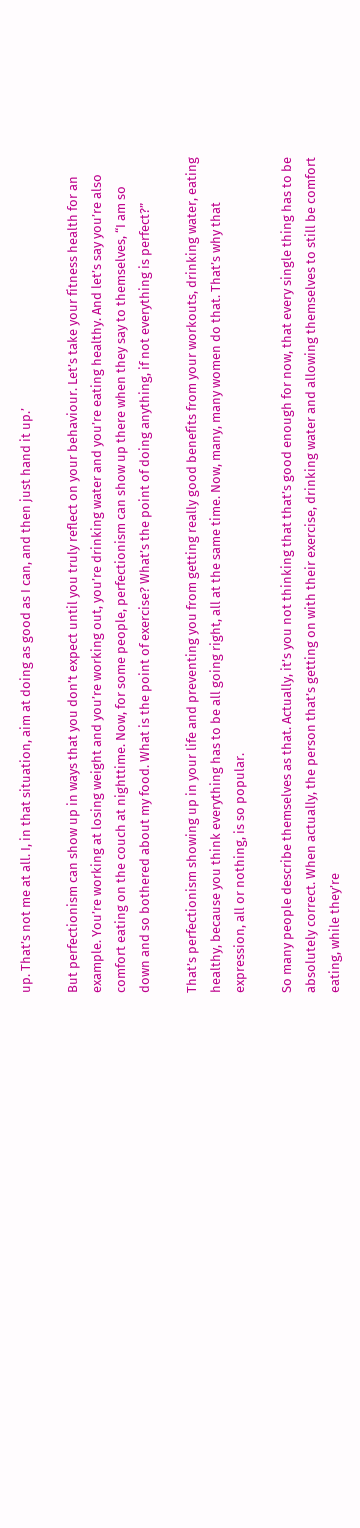up. That’s not me at all. I, in that situation, aim at doing as good as I can, and then just hand it up.’

But perfectionism can show up in ways that you don’t expect until you truly reflect on your behaviour. Let’s take your fitness health for an example. You’re working at losing weight and you’re working out, you’re drinking water and you’re eating healthy. And let’s say you’re also comfort eating on the couch at nighttime. Now, for some people, perfectionism can show up there when they say to themselves, “I am so down and so bothered about my food. What is the point of exercise? What’s the point of doing anything, if not everything is perfect?”

That’s perfectionism showing up in your life and preventing you from getting really good benefits from your workouts, drinking water, eating healthy, because you think everything has to be all going right, all at the same time. Now, many, many women do that. That’s why that expression, all or nothing, is so popular.

So many people describe themselves as that. Actually, it’s you not thinking that that’s good enough for now, that every single thing has to be absolutely correct. When actually, the person that’s getting on with their exercise, drinking water and allowing themselves to still be comfort eating, while they’re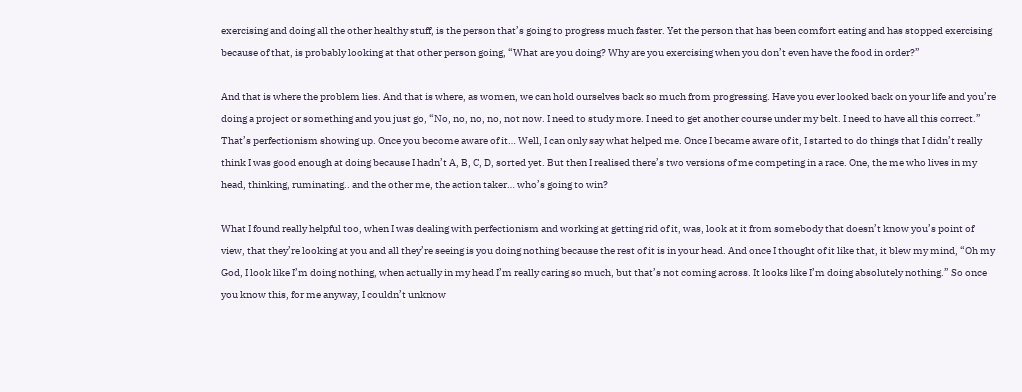exercising and doing all the other healthy stuff, is the person that’s going to progress much faster. Yet the person that has been comfort eating and has stopped exercising because of that, is probably looking at that other person going, “What are you doing? Why are you exercising when you don’t even have the food in order?”

And that is where the problem lies. And that is where, as women, we can hold ourselves back so much from progressing. Have you ever looked back on your life and you’re doing a project or something and you just go, “No, no, no, no, not now. I need to study more. I need to get another course under my belt. I need to have all this correct.” That’s perfectionism showing up. Once you become aware of it… Well, I can only say what helped me. Once I became aware of it, I started to do things that I didn’t really think I was good enough at doing because I hadn’t A, B, C, D, sorted yet. But then I realised there’s two versions of me competing in a race. One, the me who lives in my head, thinking, ruminating.. and the other me, the action taker… who’s going to win?

What I found really helpful too, when I was dealing with perfectionism and working at getting rid of it, was, look at it from somebody that doesn’t know you’s point of view, that they’re looking at you and all they’re seeing is you doing nothing because the rest of it is in your head. And once I thought of it like that, it blew my mind, “Oh my God, I look like I’m doing nothing, when actually in my head I’m really caring so much, but that’s not coming across. It looks like I’m doing absolutely nothing.” So once you know this, for me anyway, I couldn’t unknow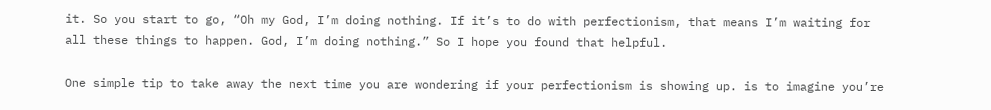it. So you start to go, “Oh my God, I’m doing nothing. If it’s to do with perfectionism, that means I’m waiting for all these things to happen. God, I’m doing nothing.” So I hope you found that helpful.

One simple tip to take away the next time you are wondering if your perfectionism is showing up. is to imagine you’re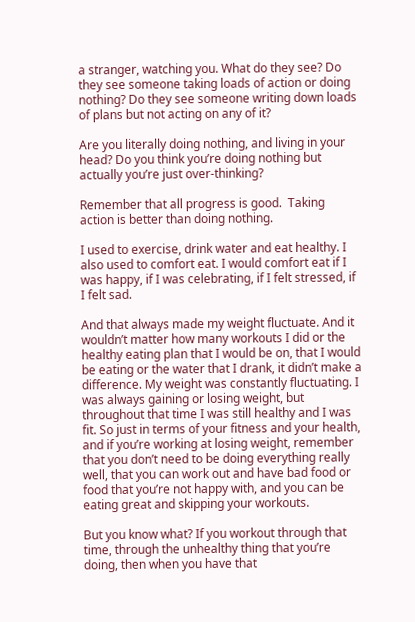a stranger, watching you. What do they see? Do they see someone taking loads of action or doing nothing? Do they see someone writing down loads of plans but not acting on any of it?

Are you literally doing nothing, and living in your head? Do you think you’re doing nothing but actually you’re just over-thinking?

Remember that all progress is good.  Taking action is better than doing nothing.

I used to exercise, drink water and eat healthy. I also used to comfort eat. I would comfort eat if I was happy, if I was celebrating, if I felt stressed, if I felt sad.

And that always made my weight fluctuate. And it wouldn’t matter how many workouts I did or the healthy eating plan that I would be on, that I would be eating or the water that I drank, it didn’t make a difference. My weight was constantly fluctuating. I was always gaining or losing weight, but throughout that time I was still healthy and I was fit. So just in terms of your fitness and your health, and if you’re working at losing weight, remember that you don’t need to be doing everything really well, that you can work out and have bad food or food that you’re not happy with, and you can be eating great and skipping your workouts.

But you know what? If you workout through that time, through the unhealthy thing that you’re doing, then when you have that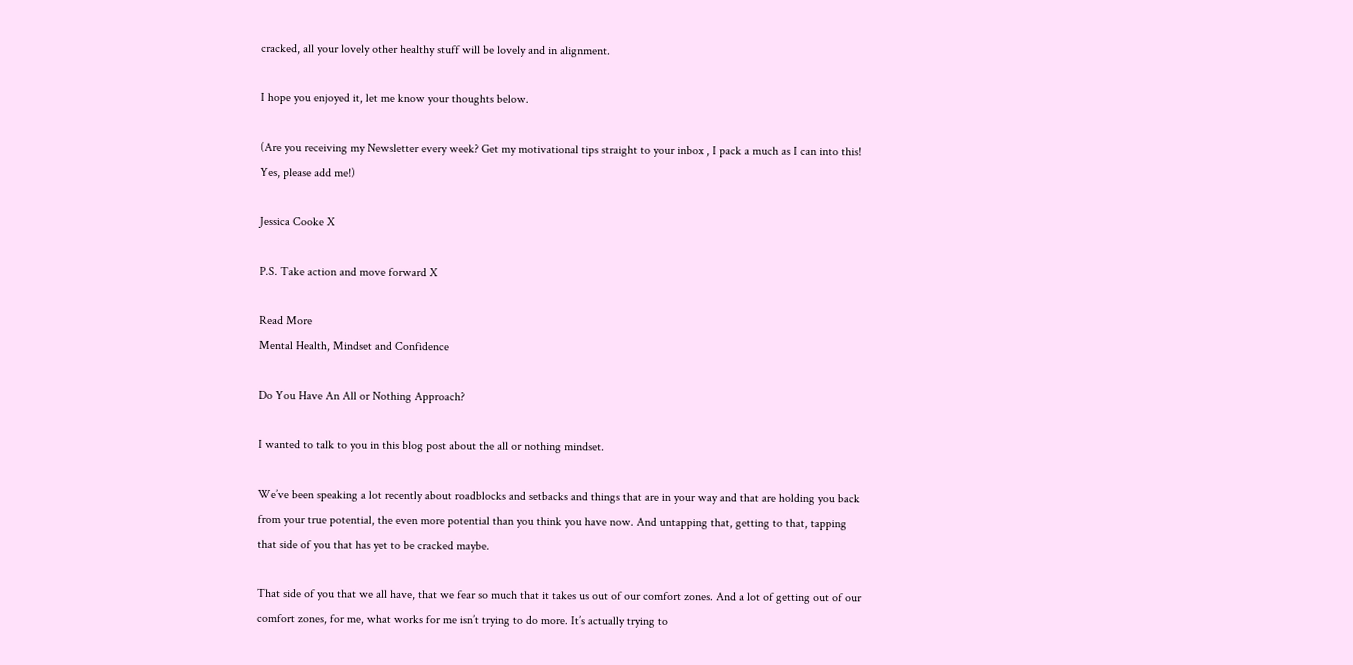cracked, all your lovely other healthy stuff will be lovely and in alignment.

I hope you enjoyed it, let me know your thoughts below.

(Are you receiving my Newsletter every week? Get my motivational tips straight to your inbox , I pack a much as I can into this! Yes, please add me!)

Jessica Cooke X

P.S. Take action and move forward X

Read More
Mental Health, Mindset and Confidence

Do You Have An All or Nothing Approach?

I wanted to talk to you in this blog post about the all or nothing mindset.

We’ve been speaking a lot recently about roadblocks and setbacks and things that are in your way and that are holding you back from your true potential, the even more potential than you think you have now. And untapping that, getting to that, tapping that side of you that has yet to be cracked maybe.

That side of you that we all have, that we fear so much that it takes us out of our comfort zones. And a lot of getting out of our comfort zones, for me, what works for me isn’t trying to do more. It’s actually trying to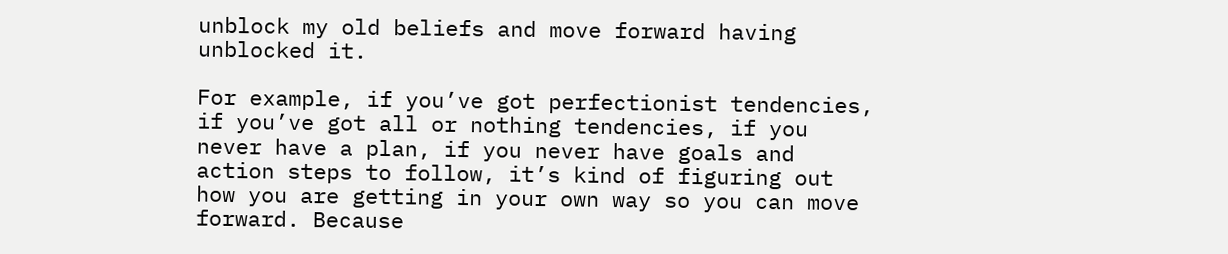unblock my old beliefs and move forward having unblocked it.

For example, if you’ve got perfectionist tendencies, if you’ve got all or nothing tendencies, if you never have a plan, if you never have goals and action steps to follow, it’s kind of figuring out how you are getting in your own way so you can move forward. Because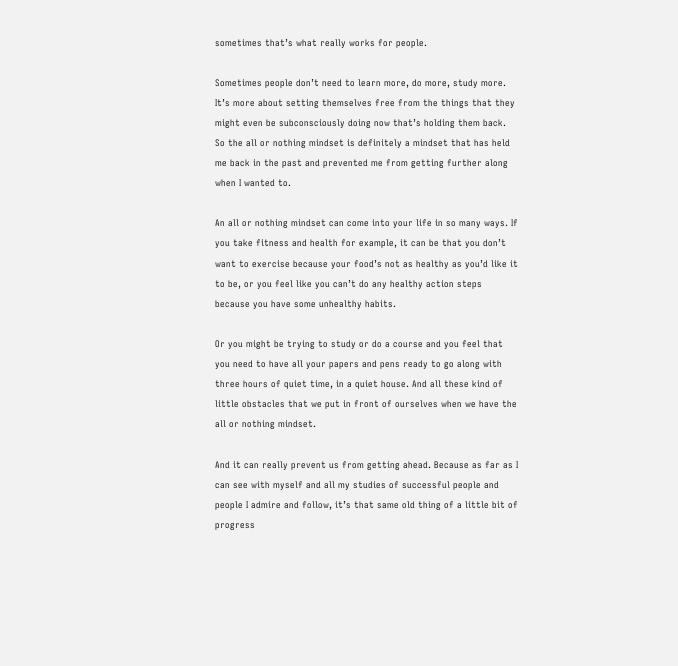sometimes that’s what really works for people.

Sometimes people don’t need to learn more, do more, study more. It’s more about setting themselves free from the things that they might even be subconsciously doing now that’s holding them back. So the all or nothing mindset is definitely a mindset that has held me back in the past and prevented me from getting further along when I wanted to.

An all or nothing mindset can come into your life in so many ways. If you take fitness and health for example, it can be that you don’t want to exercise because your food’s not as healthy as you’d like it to be, or you feel like you can’t do any healthy action steps because you have some unhealthy habits.

Or you might be trying to study or do a course and you feel that you need to have all your papers and pens ready to go along with three hours of quiet time, in a quiet house. And all these kind of little obstacles that we put in front of ourselves when we have the all or nothing mindset.

And it can really prevent us from getting ahead. Because as far as I can see with myself and all my studies of successful people and people I admire and follow, it’s that same old thing of a little bit of progress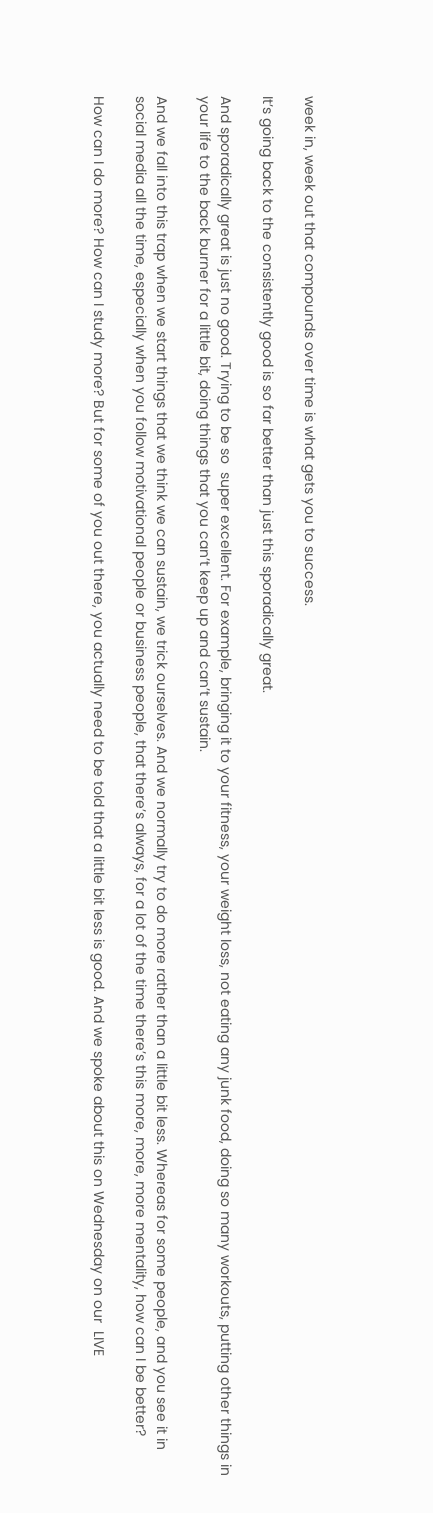week in, week out that compounds over time is what gets you to success.

It’s going back to the consistently good is so far better than just this sporadically great.

And sporadically great is just no good. Trying to be so  super excellent. For example, bringing it to your fitness, your weight loss, not eating any junk food, doing so many workouts, putting other things in your life to the back burner for a little bit, doing things that you can’t keep up and can’t sustain.

And we fall into this trap when we start things that we think we can sustain, we trick ourselves. And we normally try to do more rather than a little bit less. Whereas for some people, and you see it in social media all the time, especially when you follow motivational people or business people, that there’s always, for a lot of the time there’s this more, more, more mentality, how can I be better?

How can I do more? How can I study more? But for some of you out there, you actually need to be told that a little bit less is good. And we spoke about this on Wednesday on our  LIVE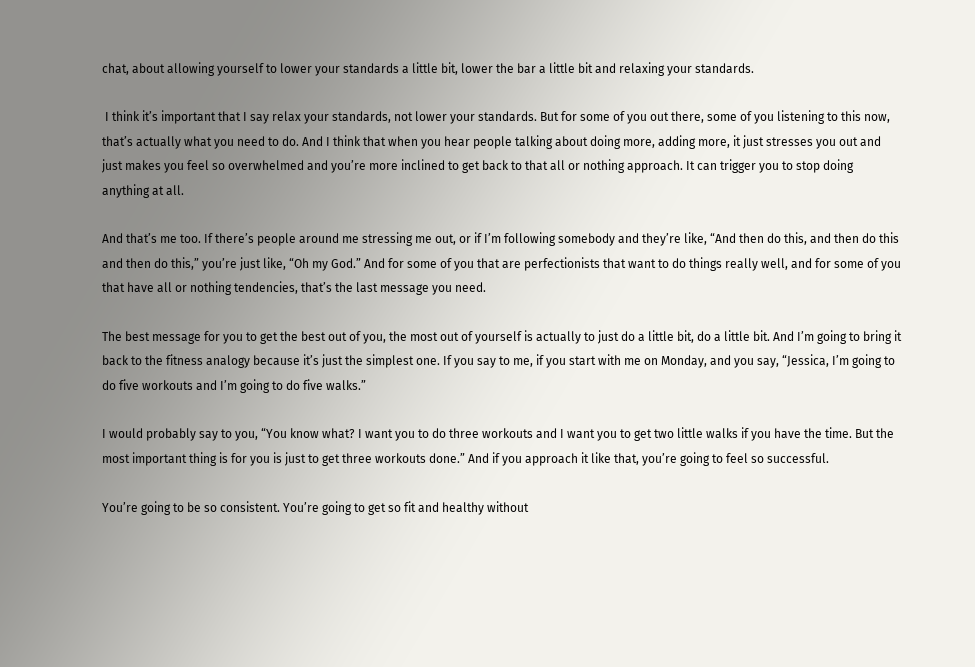chat, about allowing yourself to lower your standards a little bit, lower the bar a little bit and relaxing your standards.

 I think it’s important that I say relax your standards, not lower your standards. But for some of you out there, some of you listening to this now, that’s actually what you need to do. And I think that when you hear people talking about doing more, adding more, it just stresses you out and just makes you feel so overwhelmed and you’re more inclined to get back to that all or nothing approach. It can trigger you to stop doing anything at all.

And that’s me too. If there’s people around me stressing me out, or if I’m following somebody and they’re like, “And then do this, and then do this and then do this,” you’re just like, “Oh my God.” And for some of you that are perfectionists that want to do things really well, and for some of you that have all or nothing tendencies, that’s the last message you need.

The best message for you to get the best out of you, the most out of yourself is actually to just do a little bit, do a little bit. And I’m going to bring it back to the fitness analogy because it’s just the simplest one. If you say to me, if you start with me on Monday, and you say, “Jessica, I’m going to do five workouts and I’m going to do five walks.”

I would probably say to you, “You know what? I want you to do three workouts and I want you to get two little walks if you have the time. But the most important thing is for you is just to get three workouts done.” And if you approach it like that, you’re going to feel so successful.

You’re going to be so consistent. You’re going to get so fit and healthy without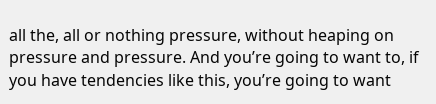all the, all or nothing pressure, without heaping on pressure and pressure. And you’re going to want to, if you have tendencies like this, you’re going to want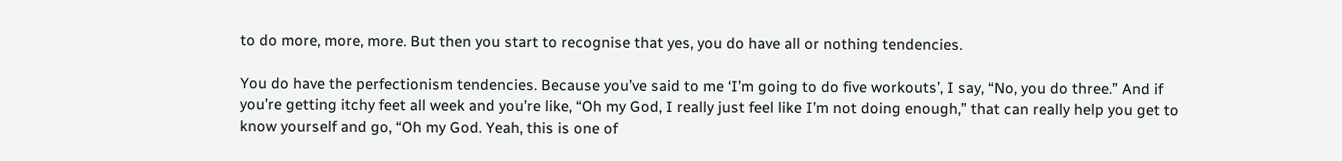to do more, more, more. But then you start to recognise that yes, you do have all or nothing tendencies.

You do have the perfectionism tendencies. Because you’ve said to me ‘I’m going to do five workouts’, I say, “No, you do three.” And if you’re getting itchy feet all week and you’re like, “Oh my God, I really just feel like I’m not doing enough,” that can really help you get to know yourself and go, “Oh my God. Yeah, this is one of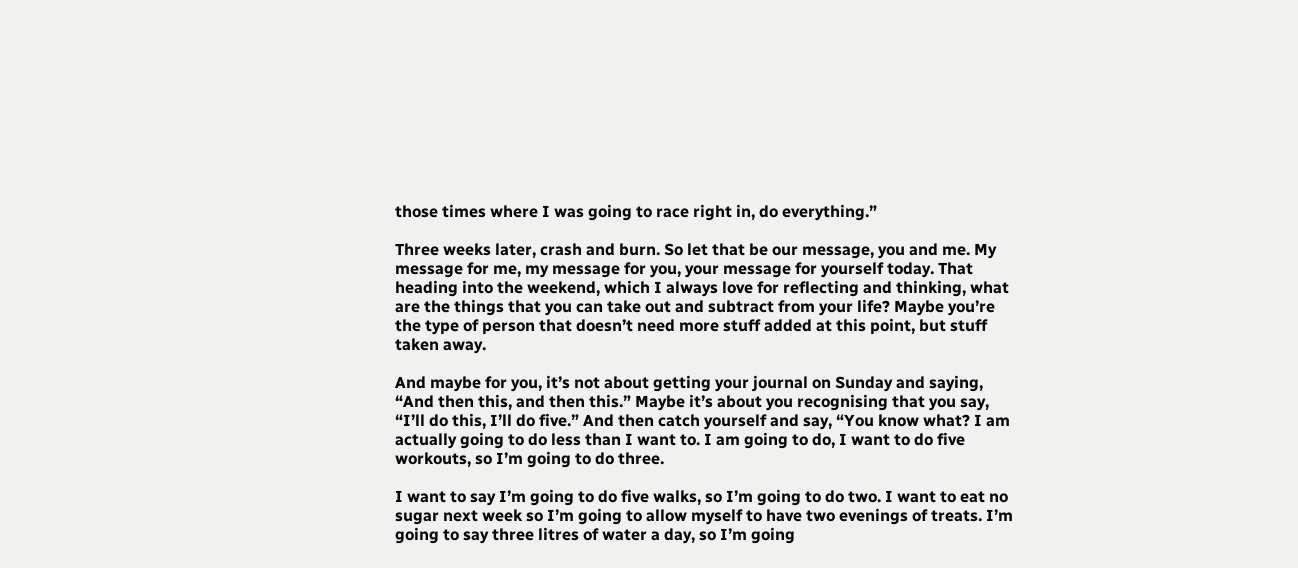those times where I was going to race right in, do everything.”

Three weeks later, crash and burn. So let that be our message, you and me. My message for me, my message for you, your message for yourself today. That heading into the weekend, which I always love for reflecting and thinking, what are the things that you can take out and subtract from your life? Maybe you’re the type of person that doesn’t need more stuff added at this point, but stuff taken away.

And maybe for you, it’s not about getting your journal on Sunday and saying, “And then this, and then this.” Maybe it’s about you recognising that you say, “I’ll do this, I’ll do five.” And then catch yourself and say, “You know what? I am actually going to do less than I want to. I am going to do, I want to do five workouts, so I’m going to do three.

I want to say I’m going to do five walks, so I’m going to do two. I want to eat no sugar next week so I’m going to allow myself to have two evenings of treats. I’m going to say three litres of water a day, so I’m going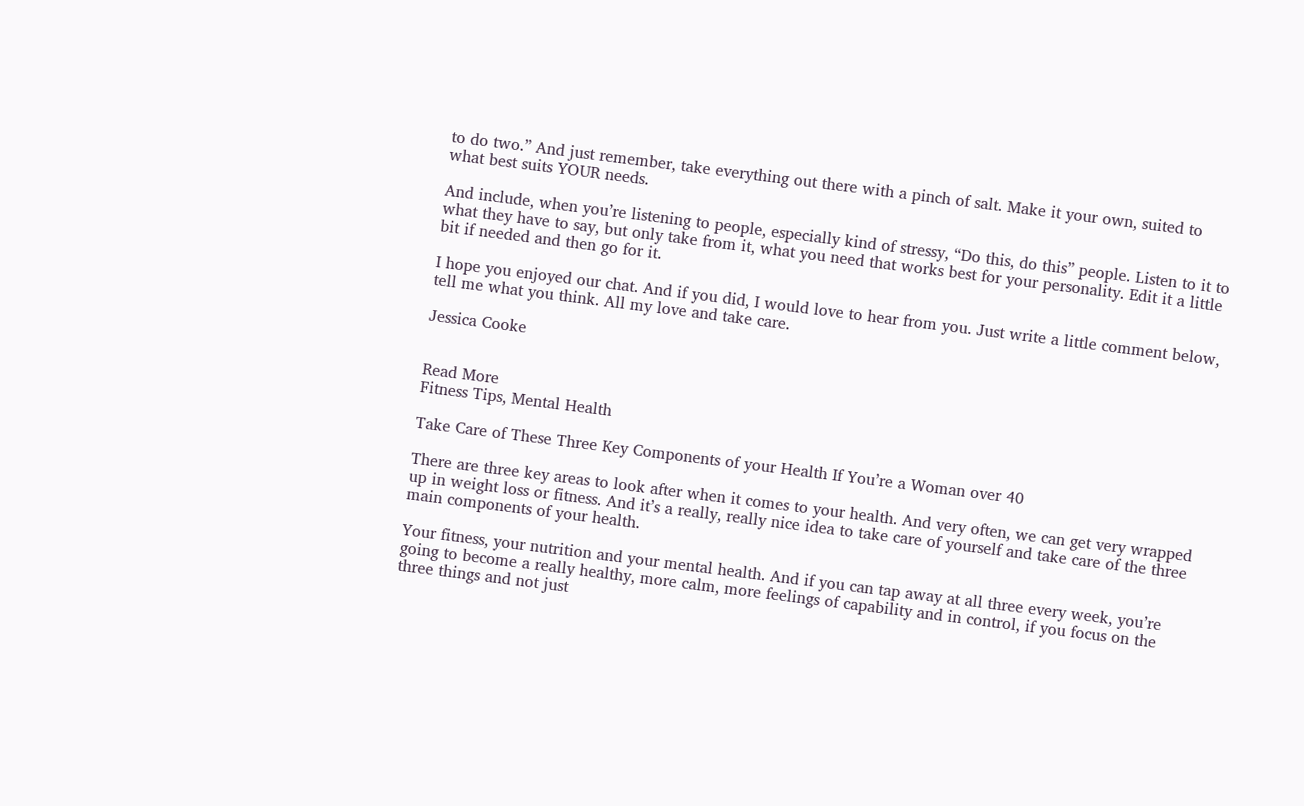to do two.” And just remember, take everything out there with a pinch of salt. Make it your own, suited to what best suits YOUR needs.

And include, when you’re listening to people, especially kind of stressy, “Do this, do this” people. Listen to it to what they have to say, but only take from it, what you need that works best for your personality. Edit it a little bit if needed and then go for it.

I hope you enjoyed our chat. And if you did, I would love to hear from you. Just write a little comment below, tell me what you think. All my love and take care.

Jessica Cooke


Read More
Fitness Tips, Mental Health

Take Care of These Three Key Components of your Health If You’re a Woman over 40

There are three key areas to look after when it comes to your health. And very often, we can get very wrapped up in weight loss or fitness. And it’s a really, really nice idea to take care of yourself and take care of the three main components of your health.

Your fitness, your nutrition and your mental health. And if you can tap away at all three every week, you’re going to become a really healthy, more calm, more feelings of capability and in control, if you focus on the three things and not just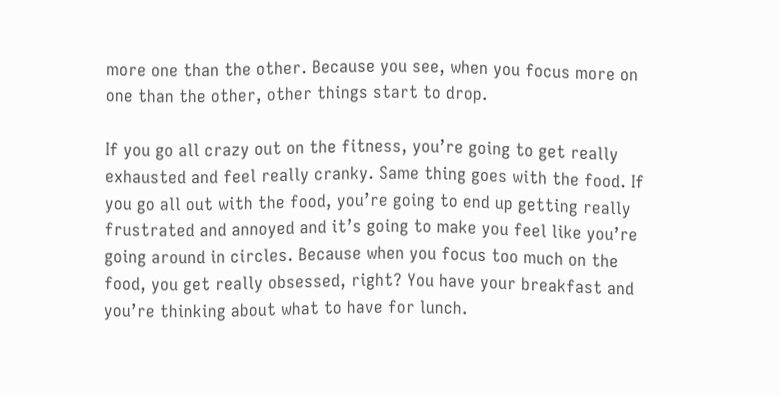more one than the other. Because you see, when you focus more on one than the other, other things start to drop.

If you go all crazy out on the fitness, you’re going to get really exhausted and feel really cranky. Same thing goes with the food. If you go all out with the food, you’re going to end up getting really frustrated and annoyed and it’s going to make you feel like you’re going around in circles. Because when you focus too much on the food, you get really obsessed, right? You have your breakfast and you’re thinking about what to have for lunch.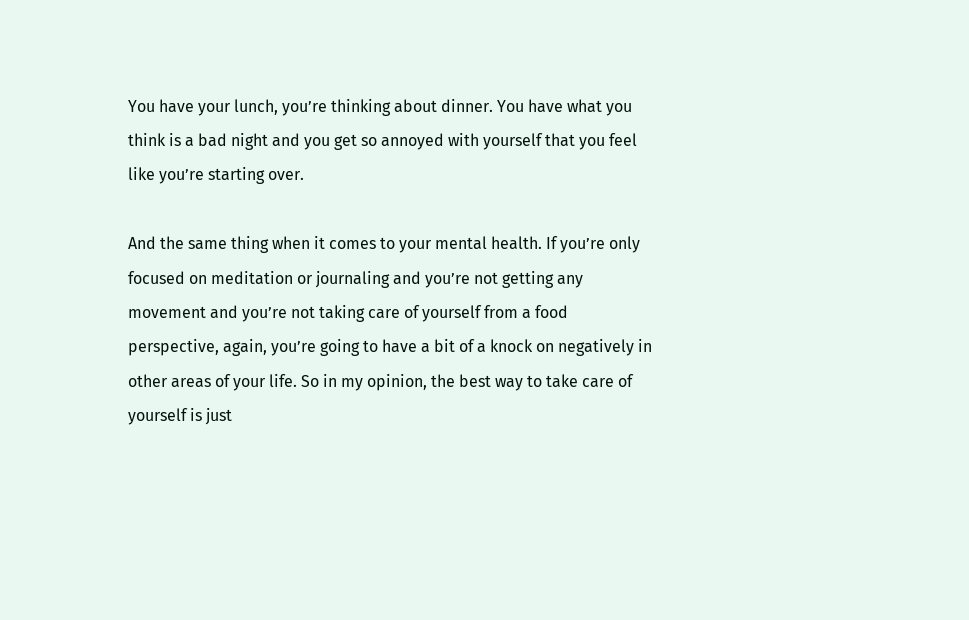You have your lunch, you’re thinking about dinner. You have what you think is a bad night and you get so annoyed with yourself that you feel like you’re starting over.

And the same thing when it comes to your mental health. If you’re only focused on meditation or journaling and you’re not getting any movement and you’re not taking care of yourself from a food perspective, again, you’re going to have a bit of a knock on negatively in other areas of your life. So in my opinion, the best way to take care of yourself is just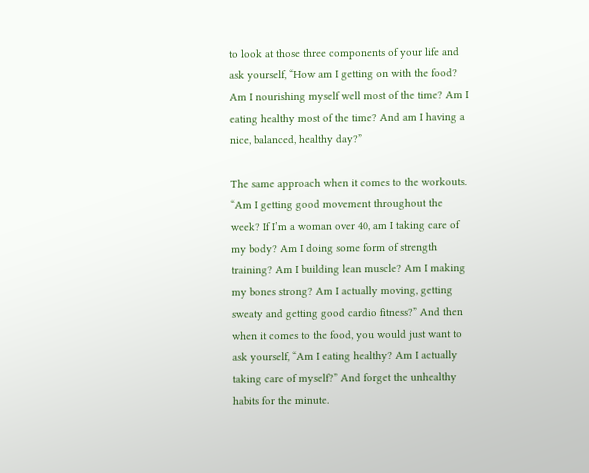to look at those three components of your life and ask yourself, “How am I getting on with the food? Am I nourishing myself well most of the time? Am I eating healthy most of the time? And am I having a nice, balanced, healthy day?”

The same approach when it comes to the workouts. “Am I getting good movement throughout the week? If I’m a woman over 40, am I taking care of my body? Am I doing some form of strength training? Am I building lean muscle? Am I making my bones strong? Am I actually moving, getting sweaty and getting good cardio fitness?” And then when it comes to the food, you would just want to ask yourself, “Am I eating healthy? Am I actually taking care of myself?” And forget the unhealthy habits for the minute.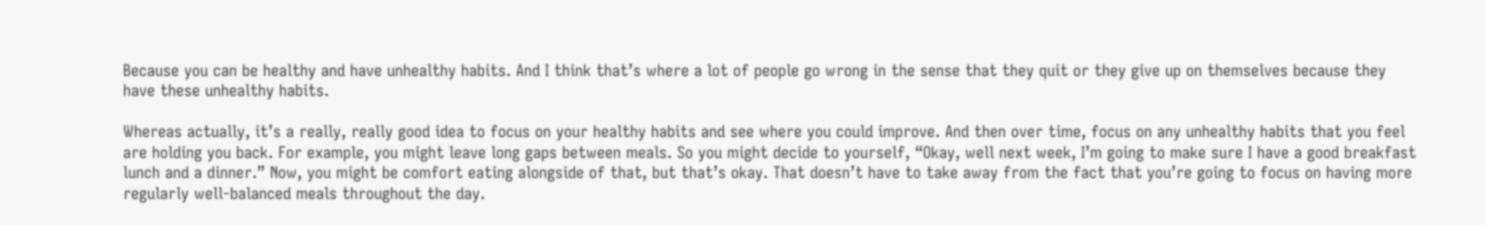Because you can be healthy and have unhealthy habits. And I think that’s where a lot of people go wrong in the sense that they quit or they give up on themselves because they have these unhealthy habits.

Whereas actually, it’s a really, really good idea to focus on your healthy habits and see where you could improve. And then over time, focus on any unhealthy habits that you feel are holding you back. For example, you might leave long gaps between meals. So you might decide to yourself, “Okay, well next week, I’m going to make sure I have a good breakfast lunch and a dinner.” Now, you might be comfort eating alongside of that, but that’s okay. That doesn’t have to take away from the fact that you’re going to focus on having more regularly well-balanced meals throughout the day.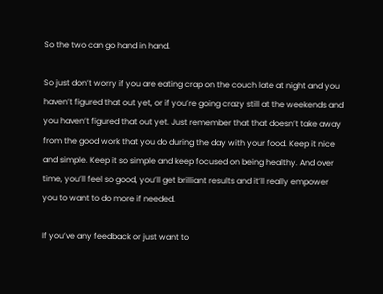So the two can go hand in hand.

So just don’t worry if you are eating crap on the couch late at night and you haven’t figured that out yet, or if you’re going crazy still at the weekends and you haven’t figured that out yet. Just remember that that doesn’t take away from the good work that you do during the day with your food. Keep it nice and simple. Keep it so simple and keep focused on being healthy. And over time, you’ll feel so good, you’ll get brilliant results and it’ll really empower you to want to do more if needed.

If you’ve any feedback or just want to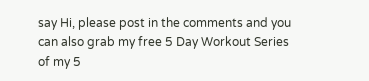say Hi, please post in the comments and you can also grab my free 5 Day Workout Series of my 5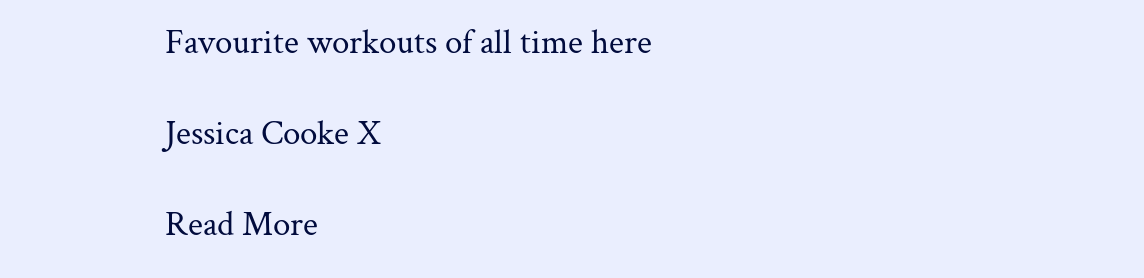Favourite workouts of all time here

Jessica Cooke X

Read More